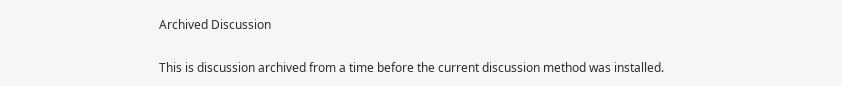Archived Discussion

This is discussion archived from a time before the current discussion method was installed.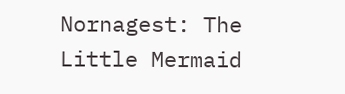Nornagest: The Little Mermaid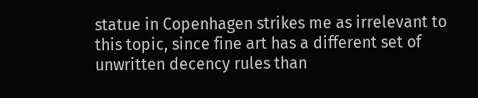statue in Copenhagen strikes me as irrelevant to this topic, since fine art has a different set of unwritten decency rules than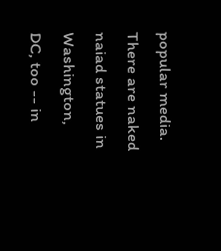popular media. There are naked naiad statues in Washington, DC, too -- in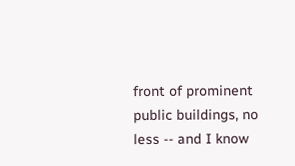front of prominent public buildings, no less -- and I know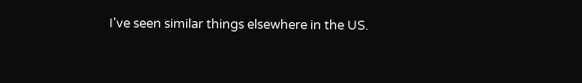I've seen similar things elsewhere in the US.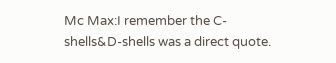Mc Max:I remember the C-shells&D-shells was a direct quote.